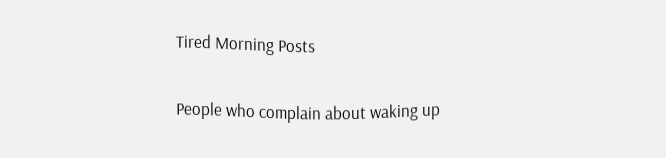Tired Morning Posts

People who complain about waking up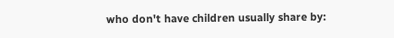who don't have children usually share by: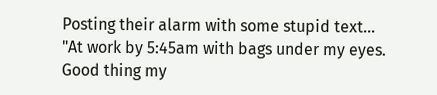Posting their alarm with some stupid text...
"At work by 5:45am with bags under my eyes. Good thing my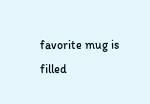favorite mug is filled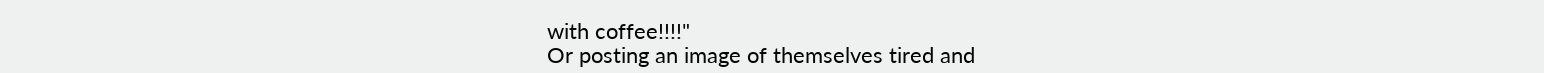with coffee!!!!"
Or posting an image of themselves tired and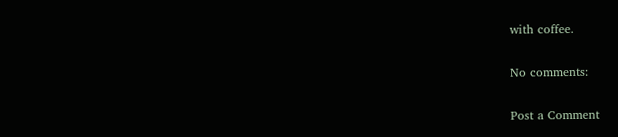with coffee.

No comments:

Post a Comment